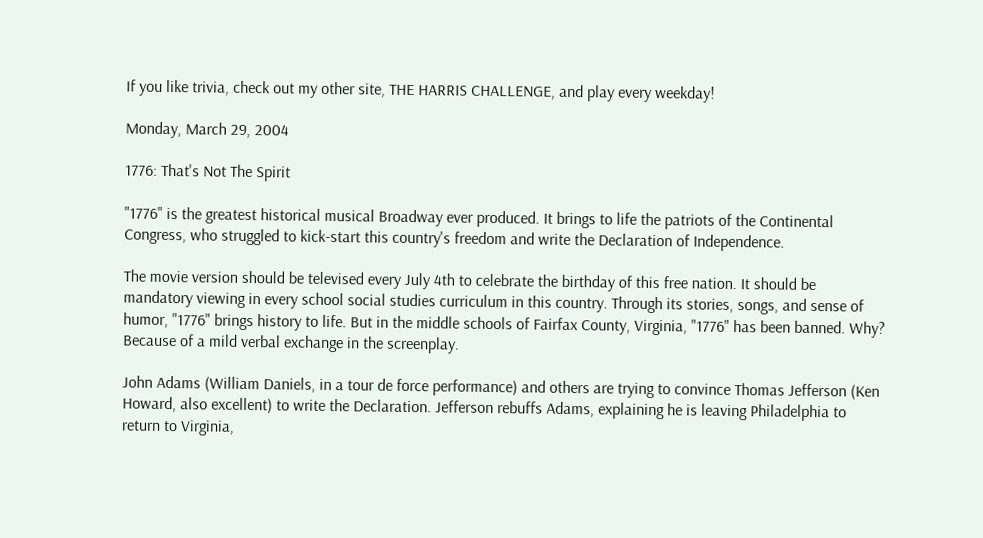If you like trivia, check out my other site, THE HARRIS CHALLENGE, and play every weekday!

Monday, March 29, 2004

1776: That's Not The Spirit

"1776" is the greatest historical musical Broadway ever produced. It brings to life the patriots of the Continental Congress, who struggled to kick-start this country's freedom and write the Declaration of Independence.

The movie version should be televised every July 4th to celebrate the birthday of this free nation. It should be mandatory viewing in every school social studies curriculum in this country. Through its stories, songs, and sense of humor, "1776" brings history to life. But in the middle schools of Fairfax County, Virginia, "1776" has been banned. Why? Because of a mild verbal exchange in the screenplay.

John Adams (William Daniels, in a tour de force performance) and others are trying to convince Thomas Jefferson (Ken Howard, also excellent) to write the Declaration. Jefferson rebuffs Adams, explaining he is leaving Philadelphia to return to Virginia,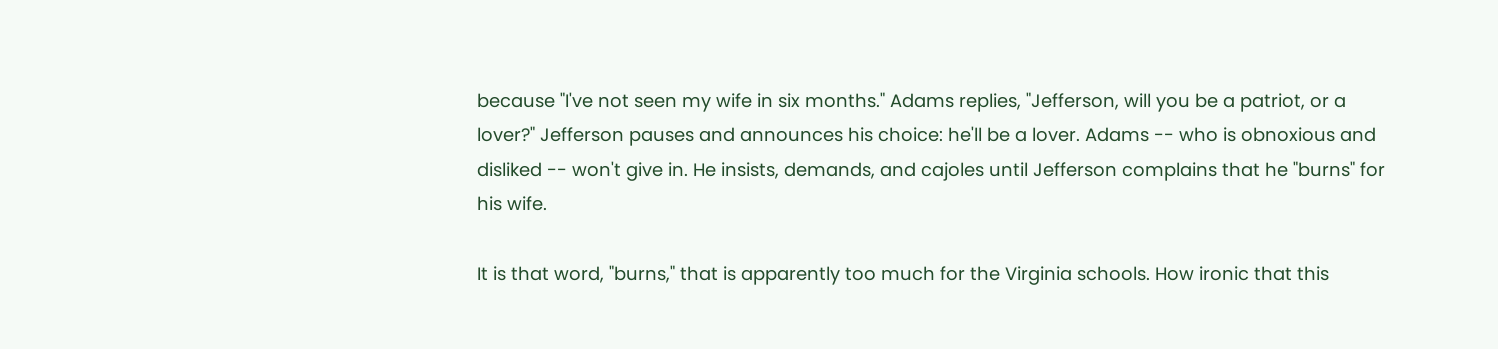because "I've not seen my wife in six months." Adams replies, "Jefferson, will you be a patriot, or a lover?" Jefferson pauses and announces his choice: he'll be a lover. Adams -- who is obnoxious and disliked -- won't give in. He insists, demands, and cajoles until Jefferson complains that he "burns" for his wife.

It is that word, "burns," that is apparently too much for the Virginia schools. How ironic that this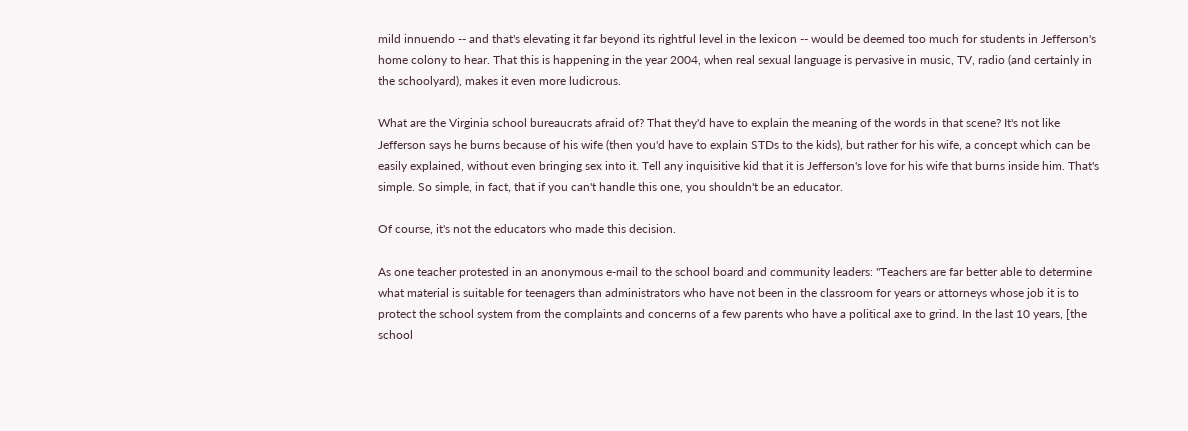mild innuendo -- and that's elevating it far beyond its rightful level in the lexicon -- would be deemed too much for students in Jefferson's home colony to hear. That this is happening in the year 2004, when real sexual language is pervasive in music, TV, radio (and certainly in the schoolyard), makes it even more ludicrous.

What are the Virginia school bureaucrats afraid of? That they'd have to explain the meaning of the words in that scene? It's not like Jefferson says he burns because of his wife (then you'd have to explain STDs to the kids), but rather for his wife, a concept which can be easily explained, without even bringing sex into it. Tell any inquisitive kid that it is Jefferson's love for his wife that burns inside him. That's simple. So simple, in fact, that if you can't handle this one, you shouldn't be an educator.

Of course, it's not the educators who made this decision.

As one teacher protested in an anonymous e-mail to the school board and community leaders: "Teachers are far better able to determine what material is suitable for teenagers than administrators who have not been in the classroom for years or attorneys whose job it is to protect the school system from the complaints and concerns of a few parents who have a political axe to grind. In the last 10 years, [the school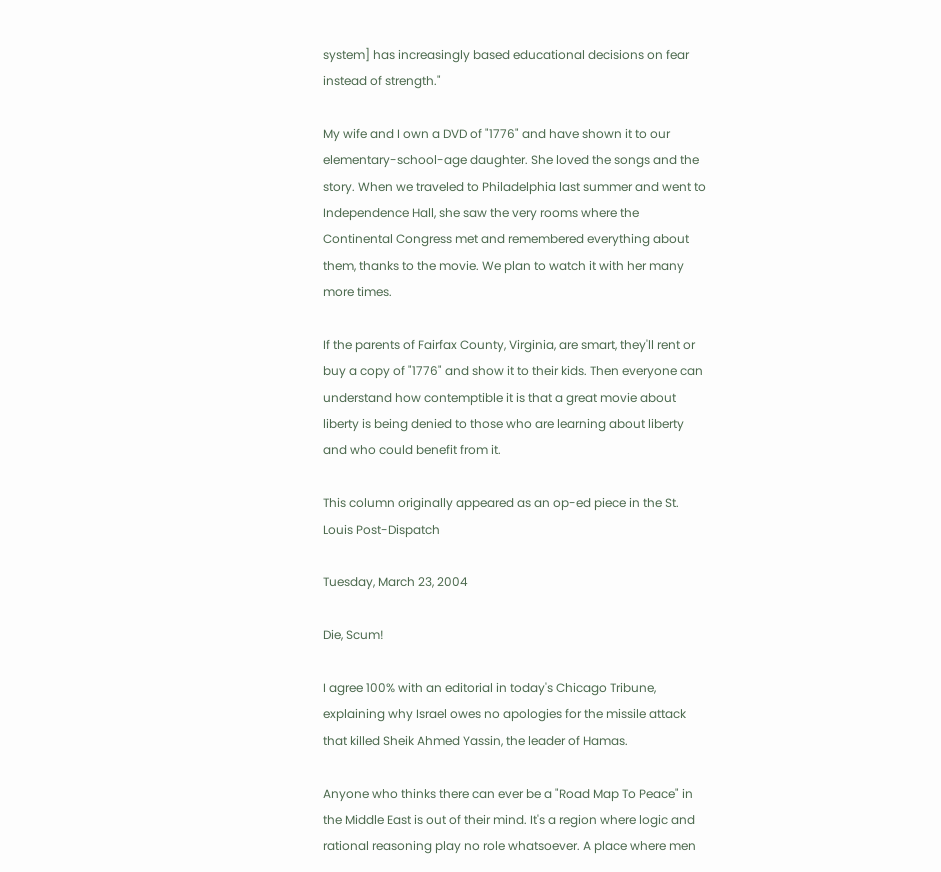system] has increasingly based educational decisions on fear instead of strength."

My wife and I own a DVD of "1776" and have shown it to our elementary-school-age daughter. She loved the songs and the story. When we traveled to Philadelphia last summer and went to Independence Hall, she saw the very rooms where the Continental Congress met and remembered everything about them, thanks to the movie. We plan to watch it with her many more times.

If the parents of Fairfax County, Virginia, are smart, they'll rent or buy a copy of "1776" and show it to their kids. Then everyone can understand how contemptible it is that a great movie about liberty is being denied to those who are learning about liberty and who could benefit from it.

This column originally appeared as an op-ed piece in the St. Louis Post-Dispatch

Tuesday, March 23, 2004

Die, Scum!

I agree 100% with an editorial in today's Chicago Tribune, explaining why Israel owes no apologies for the missile attack that killed Sheik Ahmed Yassin, the leader of Hamas.

Anyone who thinks there can ever be a "Road Map To Peace" in the Middle East is out of their mind. It's a region where logic and rational reasoning play no role whatsoever. A place where men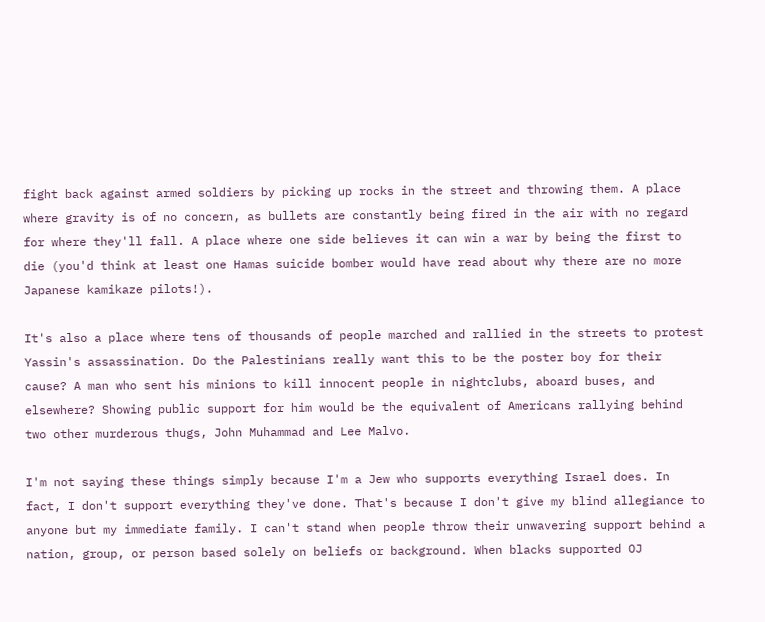fight back against armed soldiers by picking up rocks in the street and throwing them. A place where gravity is of no concern, as bullets are constantly being fired in the air with no regard for where they'll fall. A place where one side believes it can win a war by being the first to die (you'd think at least one Hamas suicide bomber would have read about why there are no more Japanese kamikaze pilots!).

It's also a place where tens of thousands of people marched and rallied in the streets to protest Yassin's assassination. Do the Palestinians really want this to be the poster boy for their cause? A man who sent his minions to kill innocent people in nightclubs, aboard buses, and elsewhere? Showing public support for him would be the equivalent of Americans rallying behind two other murderous thugs, John Muhammad and Lee Malvo.

I'm not saying these things simply because I'm a Jew who supports everything Israel does. In fact, I don't support everything they've done. That's because I don't give my blind allegiance to anyone but my immediate family. I can't stand when people throw their unwavering support behind a nation, group, or person based solely on beliefs or background. When blacks supported OJ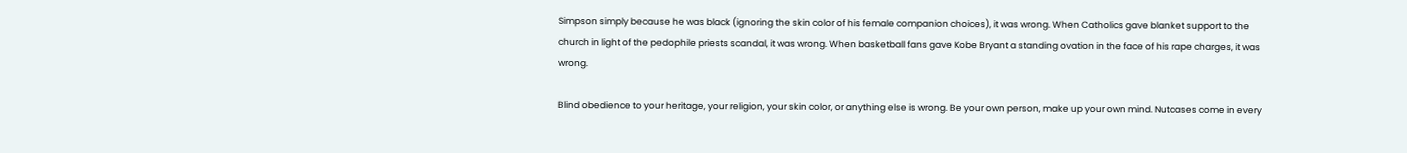Simpson simply because he was black (ignoring the skin color of his female companion choices), it was wrong. When Catholics gave blanket support to the church in light of the pedophile priests scandal, it was wrong. When basketball fans gave Kobe Bryant a standing ovation in the face of his rape charges, it was wrong.

Blind obedience to your heritage, your religion, your skin color, or anything else is wrong. Be your own person, make up your own mind. Nutcases come in every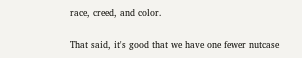race, creed, and color.

That said, it's good that we have one fewer nutcase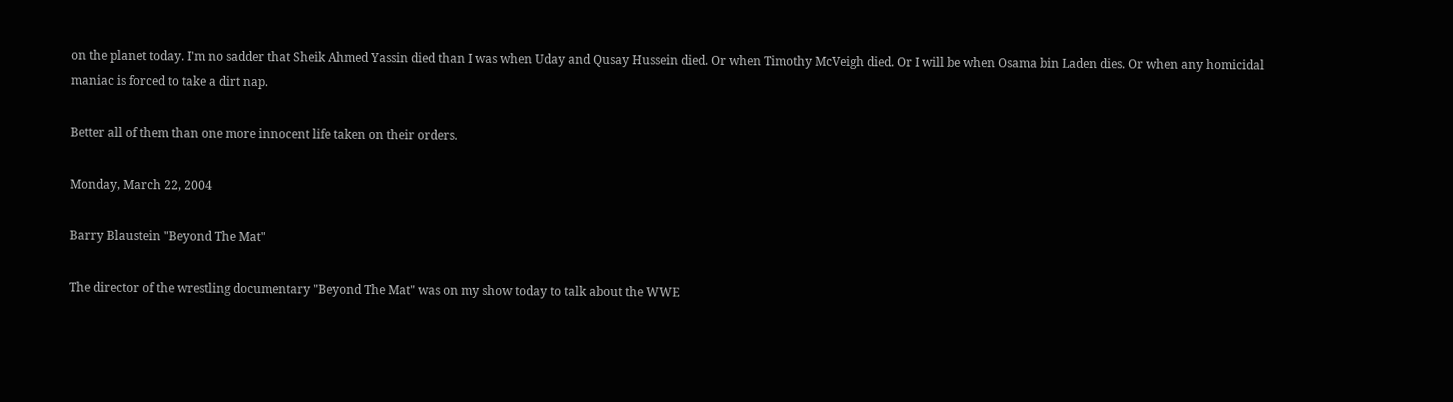on the planet today. I'm no sadder that Sheik Ahmed Yassin died than I was when Uday and Qusay Hussein died. Or when Timothy McVeigh died. Or I will be when Osama bin Laden dies. Or when any homicidal maniac is forced to take a dirt nap.

Better all of them than one more innocent life taken on their orders.

Monday, March 22, 2004

Barry Blaustein "Beyond The Mat"

The director of the wrestling documentary "Beyond The Mat" was on my show today to talk about the WWE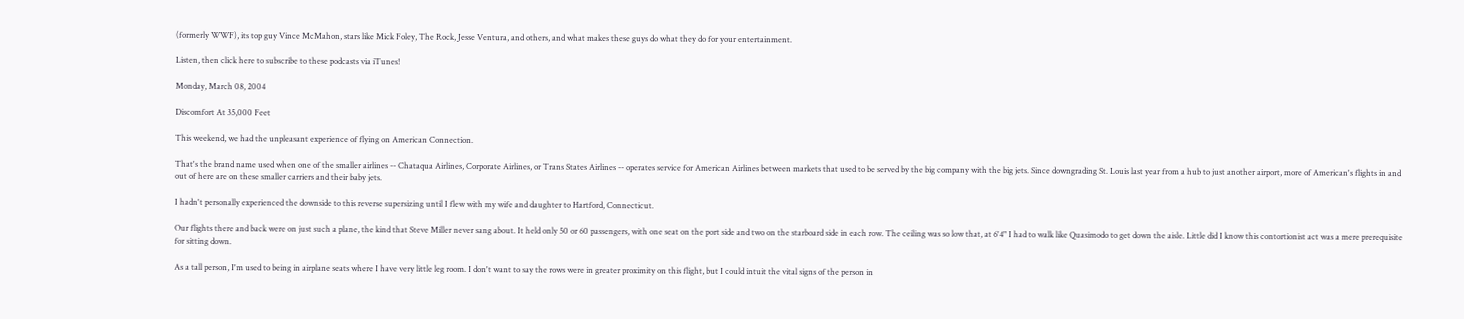(formerly WWF), its top guy Vince McMahon, stars like Mick Foley, The Rock, Jesse Ventura, and others, and what makes these guys do what they do for your entertainment.

Listen, then click here to subscribe to these podcasts via iTunes!

Monday, March 08, 2004

Discomfort At 35,000 Feet

This weekend, we had the unpleasant experience of flying on American Connection.

That's the brand name used when one of the smaller airlines -- Chataqua Airlines, Corporate Airlines, or Trans States Airlines -- operates service for American Airlines between markets that used to be served by the big company with the big jets. Since downgrading St. Louis last year from a hub to just another airport, more of American's flights in and out of here are on these smaller carriers and their baby jets.

I hadn't personally experienced the downside to this reverse supersizing until I flew with my wife and daughter to Hartford, Connecticut.

Our flights there and back were on just such a plane, the kind that Steve Miller never sang about. It held only 50 or 60 passengers, with one seat on the port side and two on the starboard side in each row. The ceiling was so low that, at 6'4" I had to walk like Quasimodo to get down the aisle. Little did I know this contortionist act was a mere prerequisite for sitting down.

As a tall person, I'm used to being in airplane seats where I have very little leg room. I don't want to say the rows were in greater proximity on this flight, but I could intuit the vital signs of the person in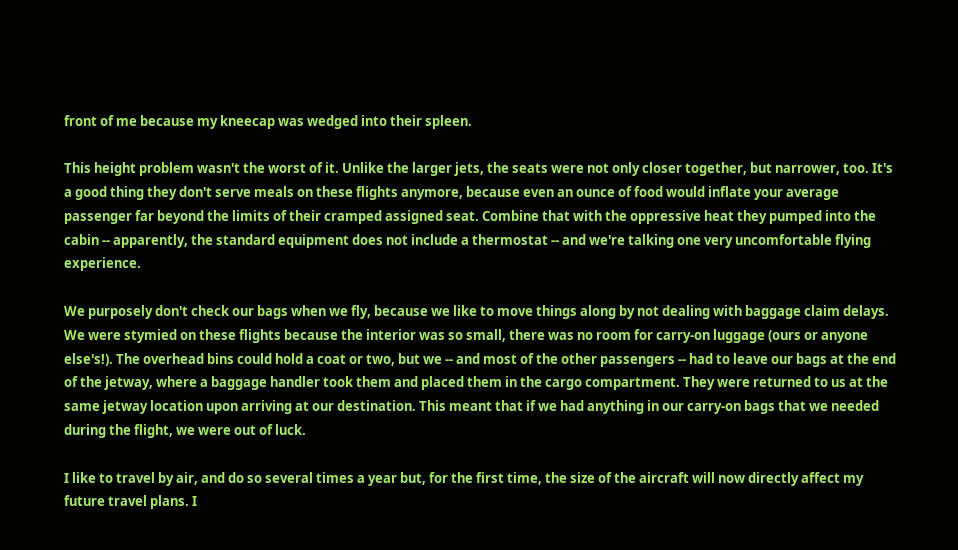front of me because my kneecap was wedged into their spleen.

This height problem wasn't the worst of it. Unlike the larger jets, the seats were not only closer together, but narrower, too. It's a good thing they don't serve meals on these flights anymore, because even an ounce of food would inflate your average passenger far beyond the limits of their cramped assigned seat. Combine that with the oppressive heat they pumped into the cabin -- apparently, the standard equipment does not include a thermostat -- and we're talking one very uncomfortable flying experience.

We purposely don't check our bags when we fly, because we like to move things along by not dealing with baggage claim delays. We were stymied on these flights because the interior was so small, there was no room for carry-on luggage (ours or anyone else's!). The overhead bins could hold a coat or two, but we -- and most of the other passengers -- had to leave our bags at the end of the jetway, where a baggage handler took them and placed them in the cargo compartment. They were returned to us at the same jetway location upon arriving at our destination. This meant that if we had anything in our carry-on bags that we needed during the flight, we were out of luck.

I like to travel by air, and do so several times a year but, for the first time, the size of the aircraft will now directly affect my future travel plans. I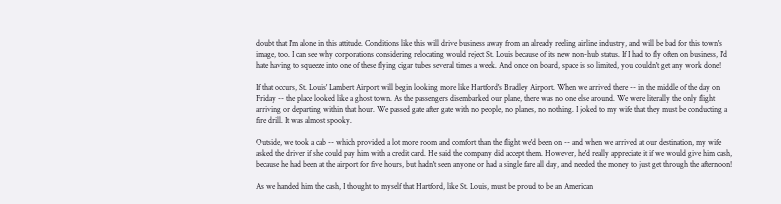doubt that I'm alone in this attitude. Conditions like this will drive business away from an already reeling airline industry, and will be bad for this town's image, too. I can see why corporations considering relocating would reject St. Louis because of its new non-hub status. If I had to fly often on business, I'd hate having to squeeze into one of these flying cigar tubes several times a week. And once on board, space is so limited, you couldn't get any work done!

If that occurs, St. Louis' Lambert Airport will begin looking more like Hartford's Bradley Airport. When we arrived there -- in the middle of the day on Friday -- the place looked like a ghost town. As the passengers disembarked our plane, there was no one else around. We were literally the only flight arriving or departing within that hour. We passed gate after gate with no people, no planes, no nothing. I joked to my wife that they must be conducting a fire drill. It was almost spooky.

Outside, we took a cab -- which provided a lot more room and comfort than the flight we'd been on -- and when we arrived at our destination, my wife asked the driver if she could pay him with a credit card. He said the company did accept them. However, he'd really appreciate it if we would give him cash, because he had been at the airport for five hours, but hadn't seen anyone or had a single fare all day, and needed the money to just get through the afternoon!

As we handed him the cash, I thought to myself that Hartford, like St. Louis, must be proud to be an American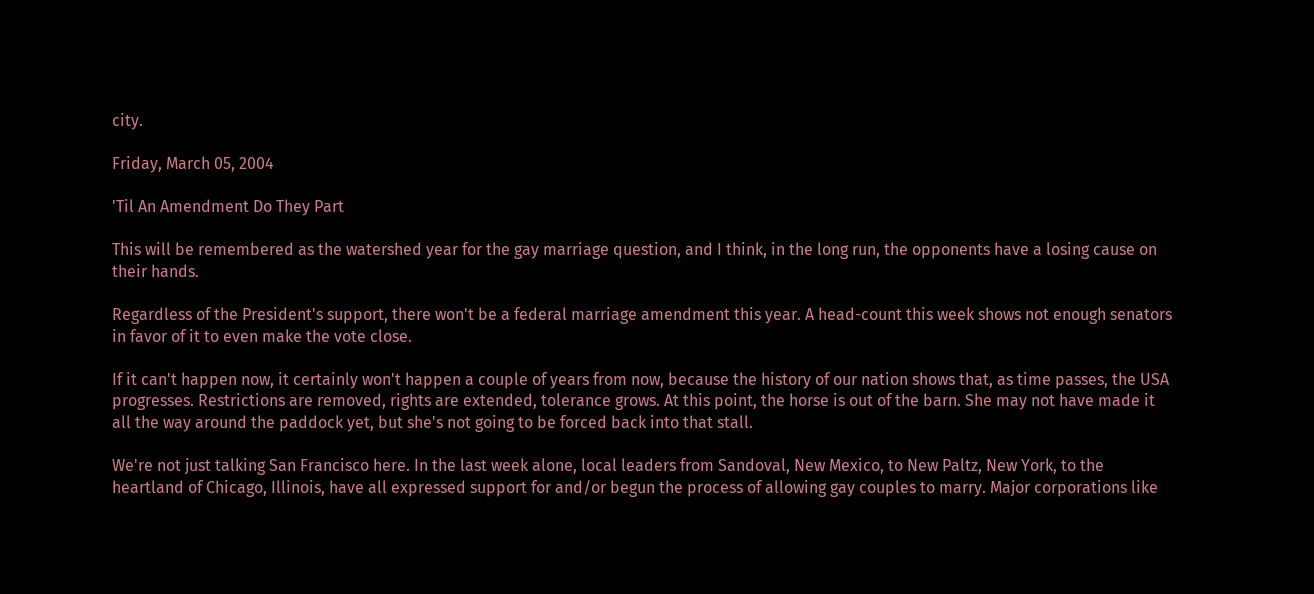city.

Friday, March 05, 2004

'Til An Amendment Do They Part

This will be remembered as the watershed year for the gay marriage question, and I think, in the long run, the opponents have a losing cause on their hands.

Regardless of the President's support, there won't be a federal marriage amendment this year. A head-count this week shows not enough senators in favor of it to even make the vote close.

If it can't happen now, it certainly won't happen a couple of years from now, because the history of our nation shows that, as time passes, the USA progresses. Restrictions are removed, rights are extended, tolerance grows. At this point, the horse is out of the barn. She may not have made it all the way around the paddock yet, but she's not going to be forced back into that stall.

We're not just talking San Francisco here. In the last week alone, local leaders from Sandoval, New Mexico, to New Paltz, New York, to the heartland of Chicago, Illinois, have all expressed support for and/or begun the process of allowing gay couples to marry. Major corporations like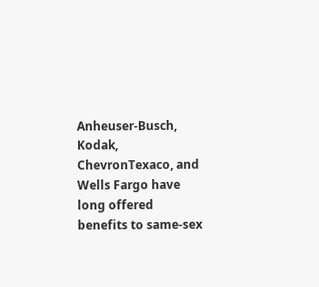Anheuser-Busch, Kodak, ChevronTexaco, and Wells Fargo have long offered benefits to same-sex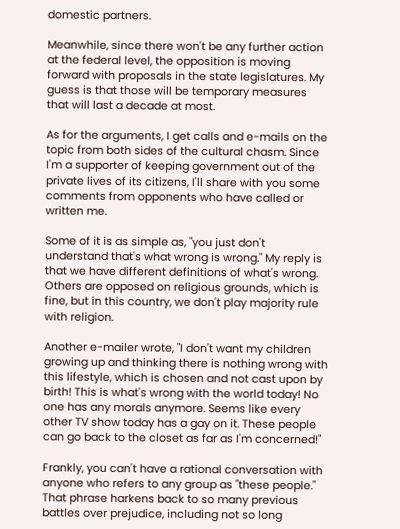domestic partners.

Meanwhile, since there won't be any further action at the federal level, the opposition is moving forward with proposals in the state legislatures. My guess is that those will be temporary measures that will last a decade at most.

As for the arguments, I get calls and e-mails on the topic from both sides of the cultural chasm. Since I'm a supporter of keeping government out of the private lives of its citizens, I'll share with you some comments from opponents who have called or written me.

Some of it is as simple as, "you just don't understand that's what wrong is wrong." My reply is that we have different definitions of what's wrong. Others are opposed on religious grounds, which is fine, but in this country, we don't play majority rule with religion.

Another e-mailer wrote, "I don't want my children growing up and thinking there is nothing wrong with this lifestyle, which is chosen and not cast upon by birth! This is what's wrong with the world today! No one has any morals anymore. Seems like every other TV show today has a gay on it. These people can go back to the closet as far as I'm concerned!"

Frankly, you can't have a rational conversation with anyone who refers to any group as "these people." That phrase harkens back to so many previous battles over prejudice, including not so long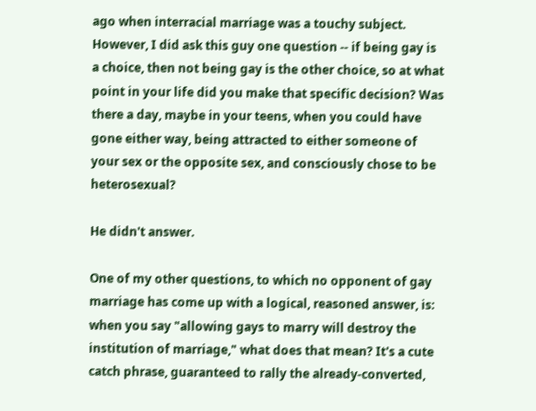ago when interracial marriage was a touchy subject. However, I did ask this guy one question -- if being gay is a choice, then not being gay is the other choice, so at what point in your life did you make that specific decision? Was there a day, maybe in your teens, when you could have gone either way, being attracted to either someone of your sex or the opposite sex, and consciously chose to be heterosexual?

He didn't answer.

One of my other questions, to which no opponent of gay marriage has come up with a logical, reasoned answer, is: when you say "allowing gays to marry will destroy the institution of marriage," what does that mean? It's a cute catch phrase, guaranteed to rally the already-converted,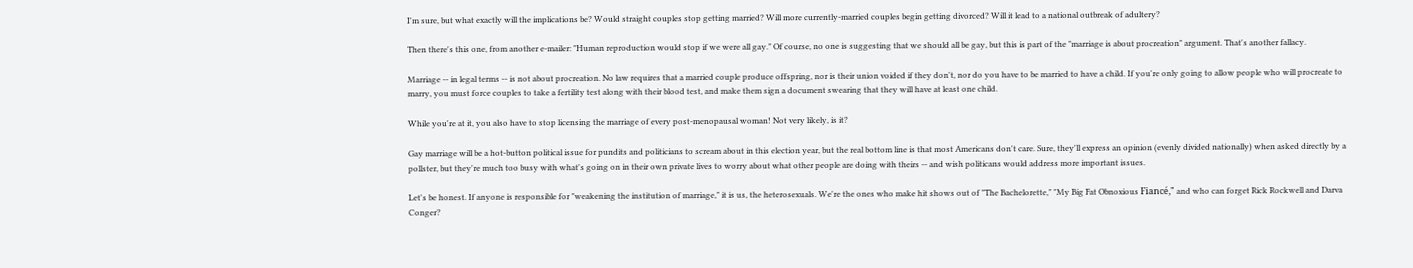I'm sure, but what exactly will the implications be? Would straight couples stop getting married? Will more currently-married couples begin getting divorced? Will it lead to a national outbreak of adultery?

Then there's this one, from another e-mailer: "Human reproduction would stop if we were all gay." Of course, no one is suggesting that we should all be gay, but this is part of the "marriage is about procreation" argument. That's another fallacy.

Marriage -- in legal terms -- is not about procreation. No law requires that a married couple produce offspring, nor is their union voided if they don't, nor do you have to be married to have a child. If you're only going to allow people who will procreate to marry, you must force couples to take a fertility test along with their blood test, and make them sign a document swearing that they will have at least one child.

While you're at it, you also have to stop licensing the marriage of every post-menopausal woman! Not very likely, is it?

Gay marriage will be a hot-button political issue for pundits and politicians to scream about in this election year, but the real bottom line is that most Americans don't care. Sure, they'll express an opinion (evenly divided nationally) when asked directly by a pollster, but they're much too busy with what's going on in their own private lives to worry about what other people are doing with theirs -- and wish politicans would address more important issues.

Let's be honest. If anyone is responsible for "weakening the institution of marriage," it is us, the heterosexuals. We're the ones who make hit shows out of "The Bachelorette," "My Big Fat Obnoxious Fiancé," and who can forget Rick Rockwell and Darva Conger?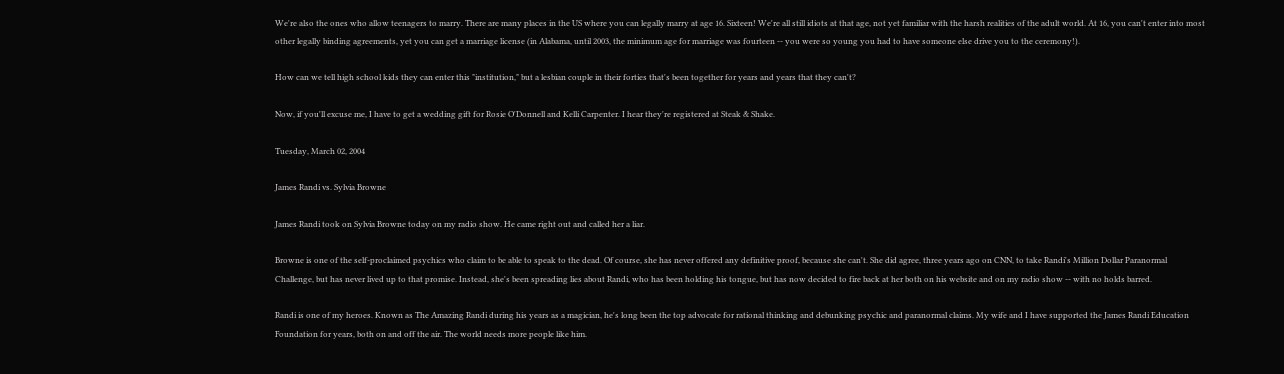We're also the ones who allow teenagers to marry. There are many places in the US where you can legally marry at age 16. Sixteen! We're all still idiots at that age, not yet familiar with the harsh realities of the adult world. At 16, you can't enter into most other legally binding agreements, yet you can get a marriage license (in Alabama, until 2003, the minimum age for marriage was fourteen -- you were so young you had to have someone else drive you to the ceremony!).

How can we tell high school kids they can enter this "institution," but a lesbian couple in their forties that's been together for years and years that they can't?

Now, if you'll excuse me, I have to get a wedding gift for Rosie O'Donnell and Kelli Carpenter. I hear they're registered at Steak & Shake.

Tuesday, March 02, 2004

James Randi vs. Sylvia Browne

James Randi took on Sylvia Browne today on my radio show. He came right out and called her a liar.

Browne is one of the self-proclaimed psychics who claim to be able to speak to the dead. Of course, she has never offered any definitive proof, because she can't. She did agree, three years ago on CNN, to take Randi's Million Dollar Paranormal Challenge, but has never lived up to that promise. Instead, she's been spreading lies about Randi, who has been holding his tongue, but has now decided to fire back at her both on his website and on my radio show -- with no holds barred.

Randi is one of my heroes. Known as The Amazing Randi during his years as a magician, he's long been the top advocate for rational thinking and debunking psychic and paranormal claims. My wife and I have supported the James Randi Education Foundation for years, both on and off the air. The world needs more people like him.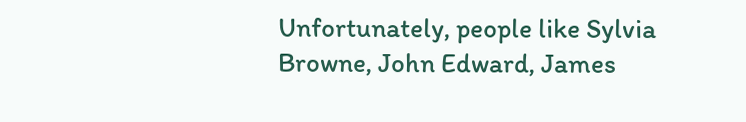Unfortunately, people like Sylvia Browne, John Edward, James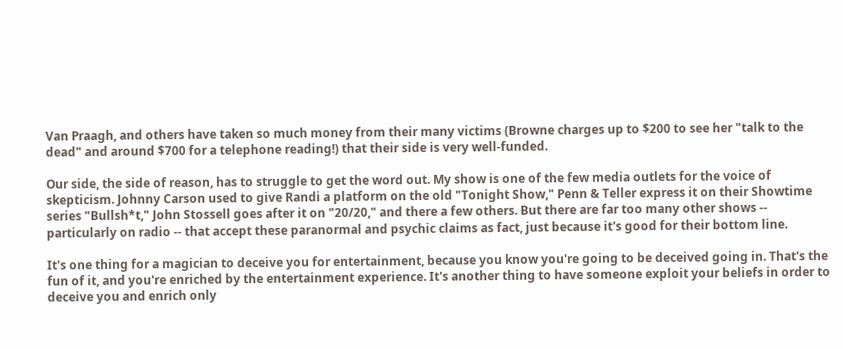Van Praagh, and others have taken so much money from their many victims (Browne charges up to $200 to see her "talk to the dead" and around $700 for a telephone reading!) that their side is very well-funded.

Our side, the side of reason, has to struggle to get the word out. My show is one of the few media outlets for the voice of skepticism. Johnny Carson used to give Randi a platform on the old "Tonight Show," Penn & Teller express it on their Showtime series "Bullsh*t," John Stossell goes after it on "20/20," and there a few others. But there are far too many other shows -- particularly on radio -- that accept these paranormal and psychic claims as fact, just because it's good for their bottom line.

It's one thing for a magician to deceive you for entertainment, because you know you're going to be deceived going in. That's the fun of it, and you're enriched by the entertainment experience. It's another thing to have someone exploit your beliefs in order to deceive you and enrich only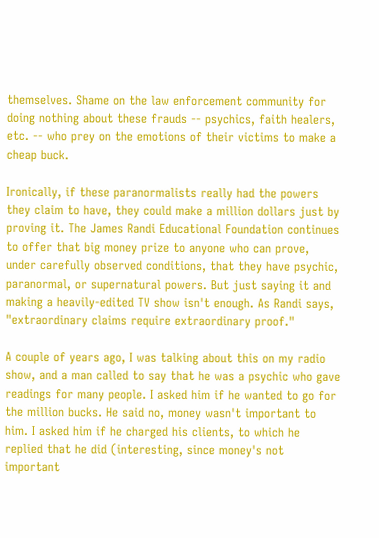themselves. Shame on the law enforcement community for doing nothing about these frauds -- psychics, faith healers, etc. -- who prey on the emotions of their victims to make a cheap buck.

Ironically, if these paranormalists really had the powers they claim to have, they could make a million dollars just by proving it. The James Randi Educational Foundation continues to offer that big money prize to anyone who can prove, under carefully observed conditions, that they have psychic, paranormal, or supernatural powers. But just saying it and making a heavily-edited TV show isn't enough. As Randi says, "extraordinary claims require extraordinary proof."

A couple of years ago, I was talking about this on my radio show, and a man called to say that he was a psychic who gave readings for many people. I asked him if he wanted to go for the million bucks. He said no, money wasn't important to him. I asked him if he charged his clients, to which he replied that he did (interesting, since money's not important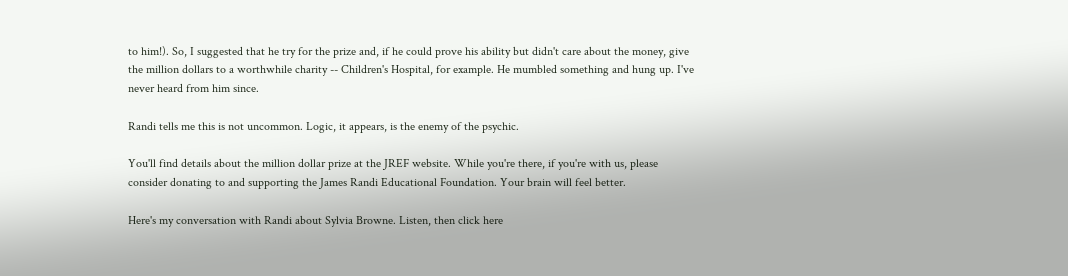to him!). So, I suggested that he try for the prize and, if he could prove his ability but didn't care about the money, give the million dollars to a worthwhile charity -- Children's Hospital, for example. He mumbled something and hung up. I've never heard from him since.

Randi tells me this is not uncommon. Logic, it appears, is the enemy of the psychic.

You'll find details about the million dollar prize at the JREF website. While you're there, if you're with us, please consider donating to and supporting the James Randi Educational Foundation. Your brain will feel better.

Here's my conversation with Randi about Sylvia Browne. Listen, then click here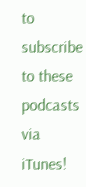to subscribe to these podcasts via iTunes!